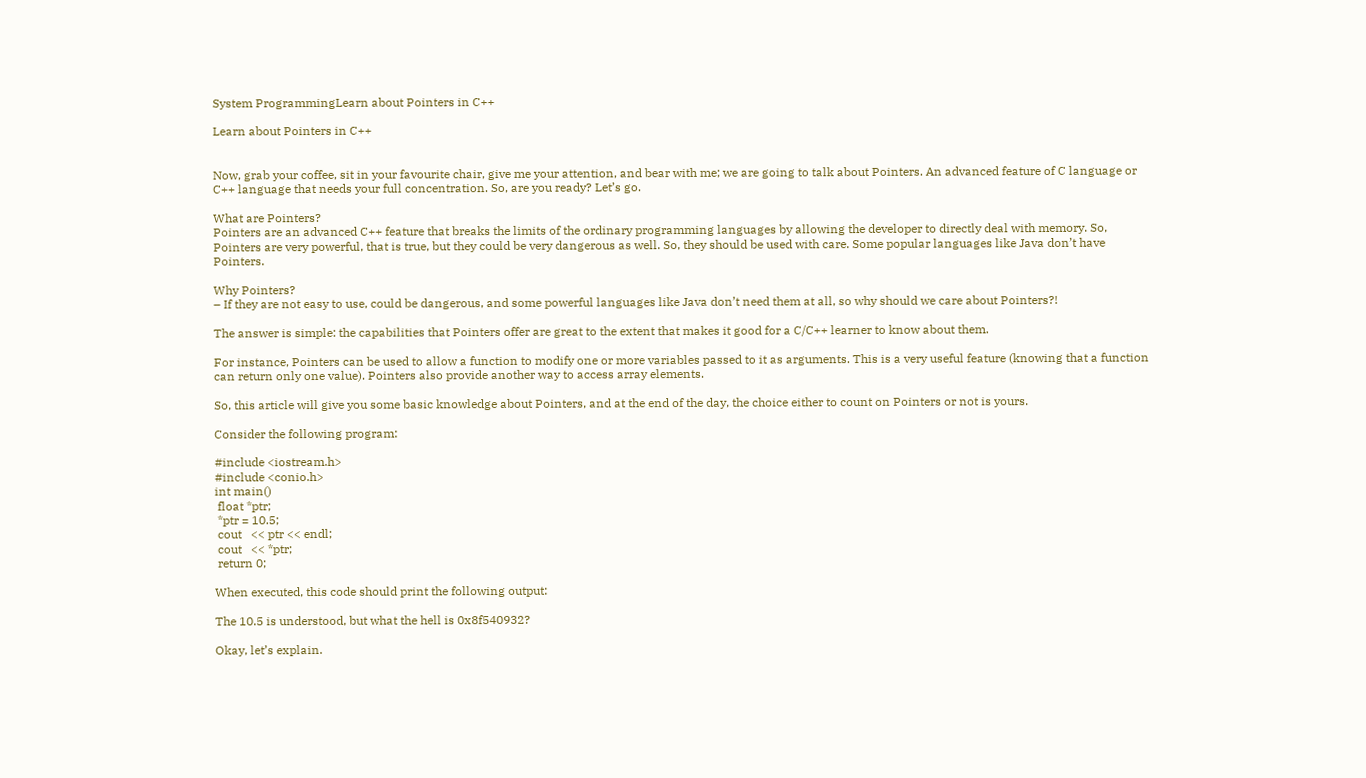System ProgrammingLearn about Pointers in C++

Learn about Pointers in C++


Now, grab your coffee, sit in your favourite chair, give me your attention, and bear with me; we are going to talk about Pointers. An advanced feature of C language or C++ language that needs your full concentration. So, are you ready? Let’s go.

What are Pointers?
Pointers are an advanced C++ feature that breaks the limits of the ordinary programming languages by allowing the developer to directly deal with memory. So, Pointers are very powerful, that is true, but they could be very dangerous as well. So, they should be used with care. Some popular languages like Java don’t have Pointers.

Why Pointers?
– If they are not easy to use, could be dangerous, and some powerful languages like Java don’t need them at all, so why should we care about Pointers?!

The answer is simple: the capabilities that Pointers offer are great to the extent that makes it good for a C/C++ learner to know about them.

For instance, Pointers can be used to allow a function to modify one or more variables passed to it as arguments. This is a very useful feature (knowing that a function can return only one value). Pointers also provide another way to access array elements.

So, this article will give you some basic knowledge about Pointers, and at the end of the day, the choice either to count on Pointers or not is yours.

Consider the following program:

#include <iostream.h>
#include <conio.h>
int main()
 float *ptr;
 *ptr = 10.5;
 cout   << ptr << endl;
 cout   << *ptr;
 return 0;

When executed, this code should print the following output:

The 10.5 is understood, but what the hell is 0x8f540932?

Okay, let’s explain.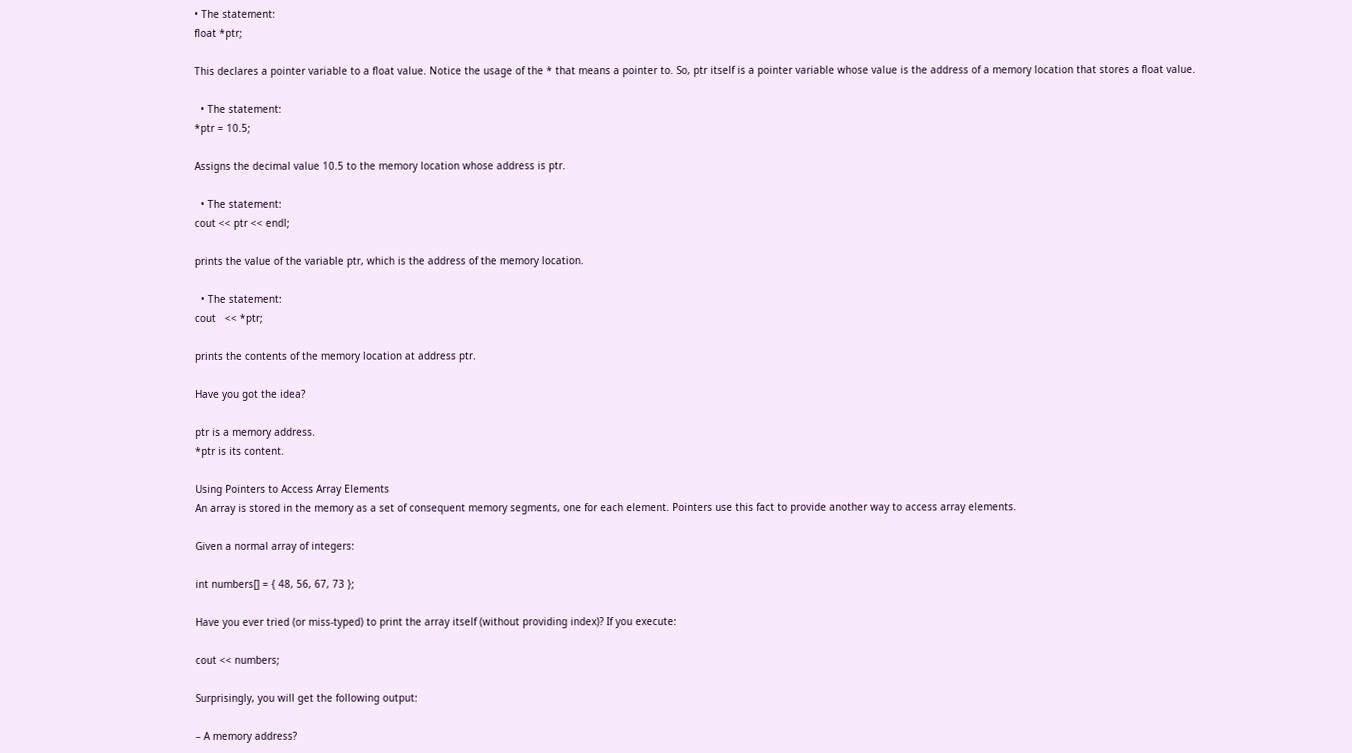• The statement:
float *ptr;

This declares a pointer variable to a float value. Notice the usage of the * that means a pointer to. So, ptr itself is a pointer variable whose value is the address of a memory location that stores a float value.

  • The statement:
*ptr = 10.5;

Assigns the decimal value 10.5 to the memory location whose address is ptr.

  • The statement:
cout << ptr << endl;

prints the value of the variable ptr, which is the address of the memory location.

  • The statement:
cout   << *ptr;

prints the contents of the memory location at address ptr.

Have you got the idea?

ptr is a memory address.
*ptr is its content.

Using Pointers to Access Array Elements
An array is stored in the memory as a set of consequent memory segments, one for each element. Pointers use this fact to provide another way to access array elements.

Given a normal array of integers:

int numbers[] = { 48, 56, 67, 73 };

Have you ever tried (or miss-typed) to print the array itself (without providing index)? If you execute:

cout << numbers;

Surprisingly, you will get the following output:

– A memory address?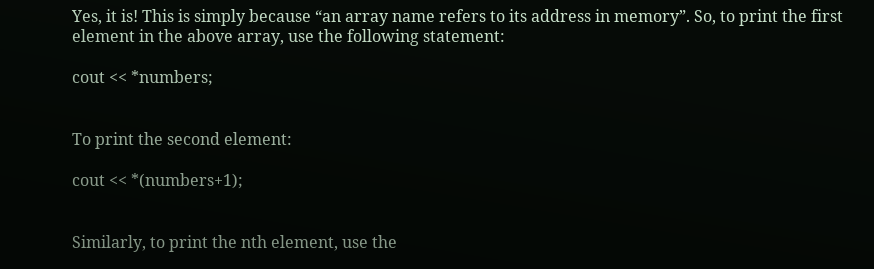Yes, it is! This is simply because “an array name refers to its address in memory”. So, to print the first element in the above array, use the following statement:

cout << *numbers;


To print the second element:

cout << *(numbers+1);


Similarly, to print the nth element, use the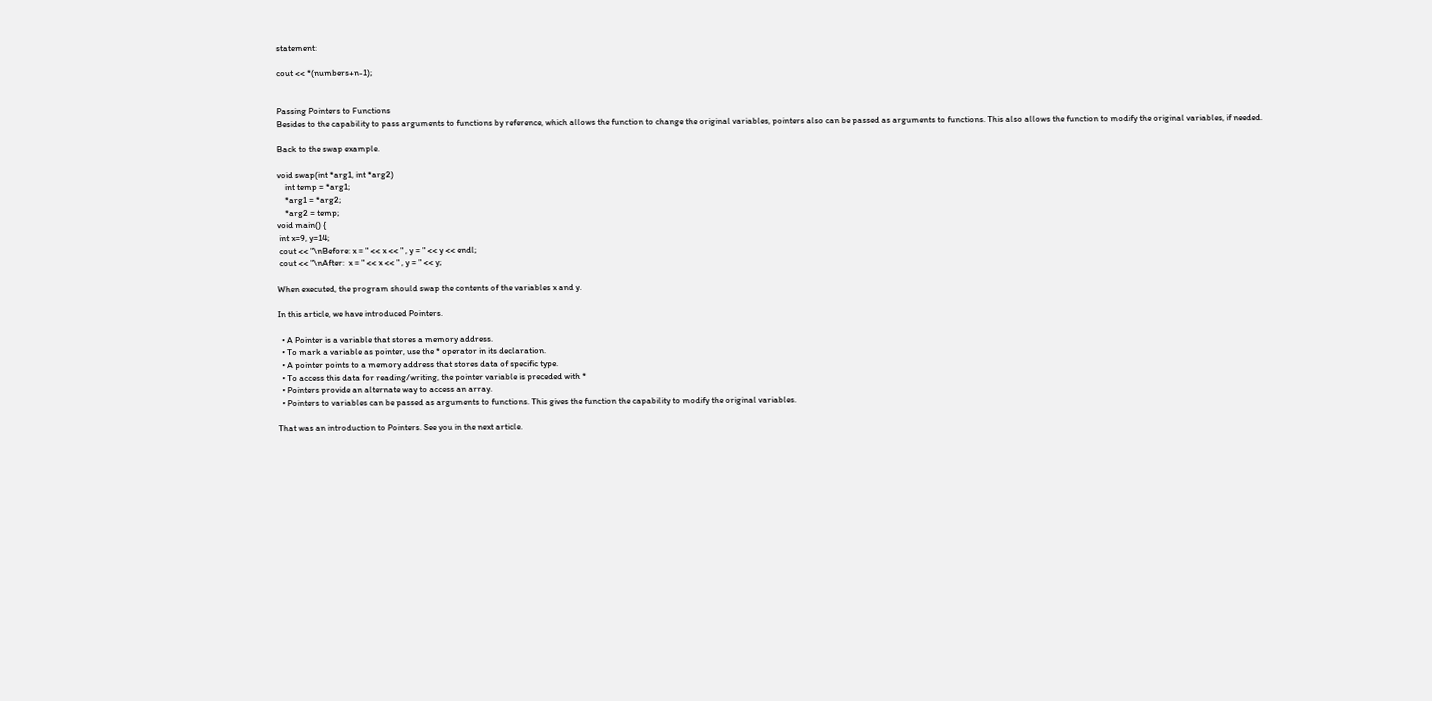statement:

cout << *(numbers+n-1);


Passing Pointers to Functions
Besides to the capability to pass arguments to functions by reference, which allows the function to change the original variables, pointers also can be passed as arguments to functions. This also allows the function to modify the original variables, if needed.

Back to the swap example.

void swap(int *arg1, int *arg2)
    int temp = *arg1;
    *arg1 = *arg2;
    *arg2 = temp;
void main() {
 int x=9, y=14;
 cout << "\nBefore: x = " << x << " , y = " << y << endl;
 cout << "\nAfter:  x = " << x << " , y = " << y;

When executed, the program should swap the contents of the variables x and y.

In this article, we have introduced Pointers.

  • A Pointer is a variable that stores a memory address.
  • To mark a variable as pointer, use the * operator in its declaration.
  • A pointer points to a memory address that stores data of specific type.
  • To access this data for reading/writing, the pointer variable is preceded with *
  • Pointers provide an alternate way to access an array.
  • Pointers to variables can be passed as arguments to functions. This gives the function the capability to modify the original variables.

That was an introduction to Pointers. See you in the next article.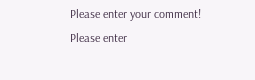Please enter your comment!
Please enter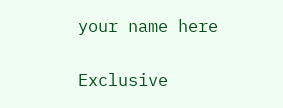your name here

Exclusive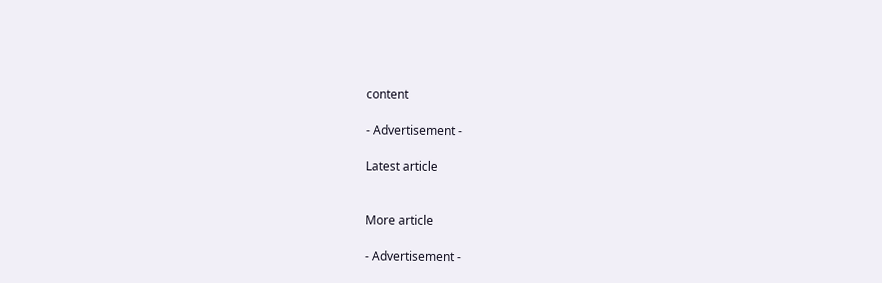content

- Advertisement -

Latest article


More article

- Advertisement -